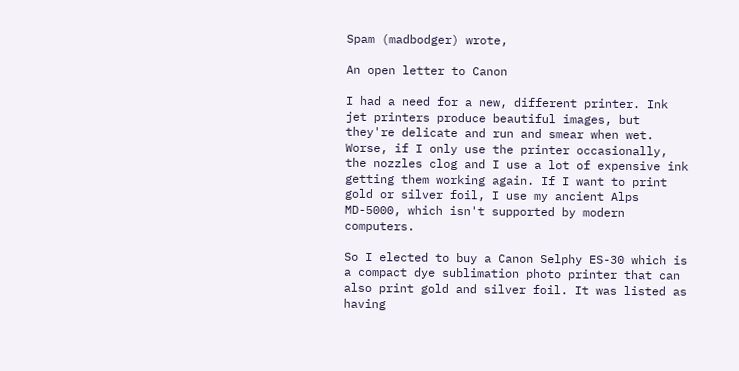Spam (madbodger) wrote,

An open letter to Canon

I had a need for a new, different printer. Ink jet printers produce beautiful images, but they're delicate and run and smear when wet. Worse, if I only use the printer occasionally, the nozzles clog and I use a lot of expensive ink getting them working again. If I want to print gold or silver foil, I use my ancient Alps MD-5000, which isn't supported by modern computers.

So I elected to buy a Canon Selphy ES-30 which is a compact dye sublimation photo printer that can also print gold and silver foil. It was listed as having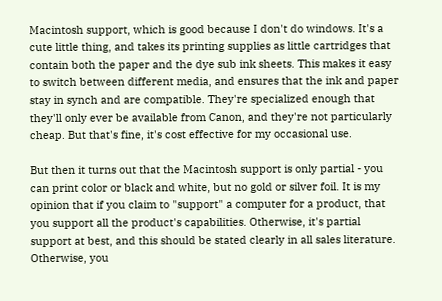Macintosh support, which is good because I don't do windows. It's a cute little thing, and takes its printing supplies as little cartridges that contain both the paper and the dye sub ink sheets. This makes it easy to switch between different media, and ensures that the ink and paper stay in synch and are compatible. They're specialized enough that they'll only ever be available from Canon, and they're not particularly cheap. But that's fine, it's cost effective for my occasional use.

But then it turns out that the Macintosh support is only partial - you can print color or black and white, but no gold or silver foil. It is my opinion that if you claim to "support" a computer for a product, that you support all the product's capabilities. Otherwise, it's partial support at best, and this should be stated clearly in all sales literature. Otherwise, you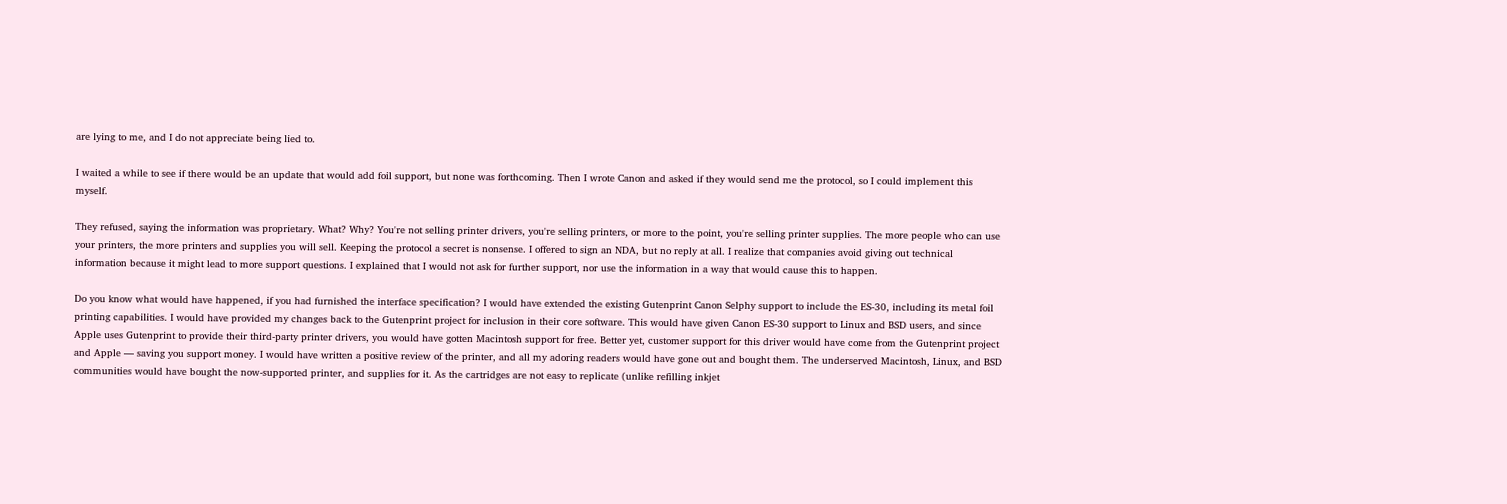are lying to me, and I do not appreciate being lied to.

I waited a while to see if there would be an update that would add foil support, but none was forthcoming. Then I wrote Canon and asked if they would send me the protocol, so I could implement this myself.

They refused, saying the information was proprietary. What? Why? You're not selling printer drivers, you're selling printers, or more to the point, you're selling printer supplies. The more people who can use your printers, the more printers and supplies you will sell. Keeping the protocol a secret is nonsense. I offered to sign an NDA, but no reply at all. I realize that companies avoid giving out technical information because it might lead to more support questions. I explained that I would not ask for further support, nor use the information in a way that would cause this to happen.

Do you know what would have happened, if you had furnished the interface specification? I would have extended the existing Gutenprint Canon Selphy support to include the ES-30, including its metal foil printing capabilities. I would have provided my changes back to the Gutenprint project for inclusion in their core software. This would have given Canon ES-30 support to Linux and BSD users, and since Apple uses Gutenprint to provide their third-party printer drivers, you would have gotten Macintosh support for free. Better yet, customer support for this driver would have come from the Gutenprint project and Apple — saving you support money. I would have written a positive review of the printer, and all my adoring readers would have gone out and bought them. The underserved Macintosh, Linux, and BSD communities would have bought the now-supported printer, and supplies for it. As the cartridges are not easy to replicate (unlike refilling inkjet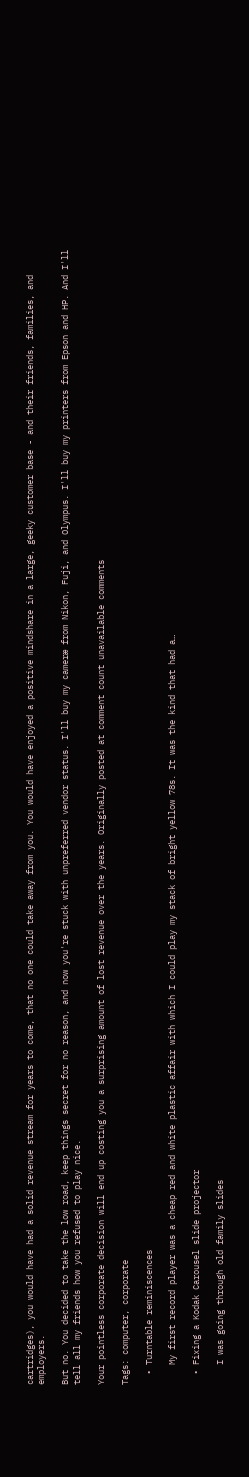cartridges), you would have had a solid revenue stream for years to come, that no one could take away from you. You would have enjoyed a positive mindshare in a large, geeky customer base - and their friends, families, and employers.

But no. You decided to take the low road, keep things secret for no reason, and now you're stuck with unpreferred vendor status. I'll buy my cameræ from Nikon, Fuji, and Olympus. I'll buy my printers from Epson and HP. And I'll tell all my friends how you refused to play nice.

Your pointless corporate decision will end up costing you a surprising amount of lost revenue over the years. Originally posted at comment count unavailable comments

Tags: computer, corporate

  • Turntable reminiscences

    My first record player was a cheap red and white plastic affair with which I could play my stack of bright yellow 78s. It was the kind that had a…

  • Fixing a Kodak Carousel slide projector

    I was going through old family slides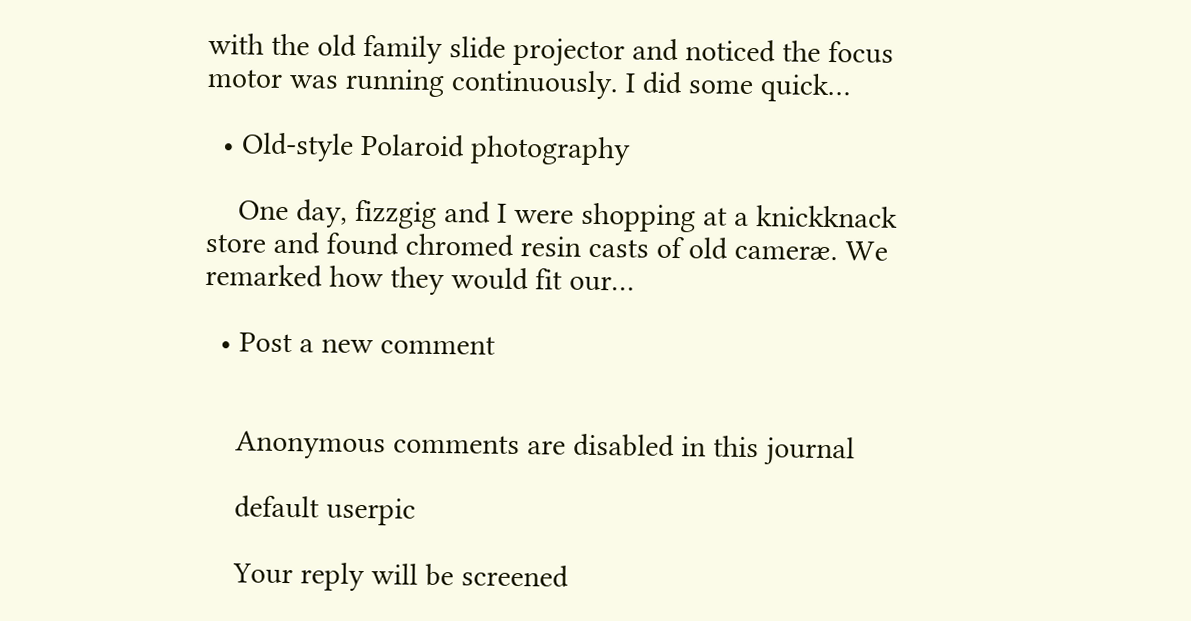with the old family slide projector and noticed the focus motor was running continuously. I did some quick…

  • Old-style Polaroid photography

    One day, fizzgig and I were shopping at a knickknack store and found chromed resin casts of old cameræ. We remarked how they would fit our…

  • Post a new comment


    Anonymous comments are disabled in this journal

    default userpic

    Your reply will be screened